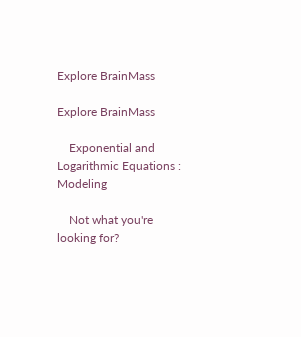Explore BrainMass

Explore BrainMass

    Exponential and Logarithmic Equations : Modeling

    Not what you're looking for?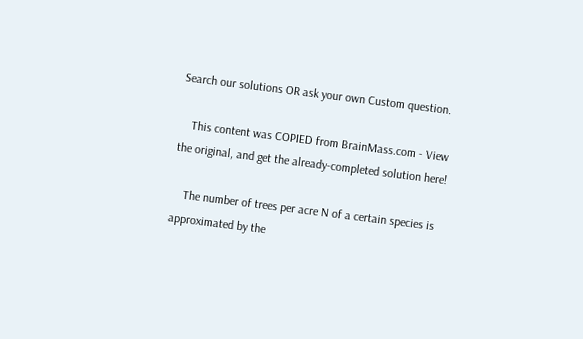Search our solutions OR ask your own Custom question.

    This content was COPIED from BrainMass.com - View the original, and get the already-completed solution here!

    The number of trees per acre N of a certain species is approximated by the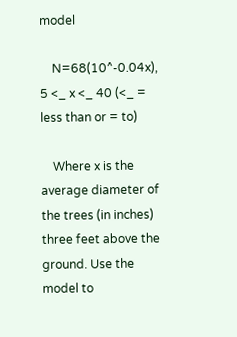model

    N=68(10^-0.04x), 5 <_ x <_ 40 (<_ = less than or = to)

    Where x is the average diameter of the trees (in inches) three feet above the ground. Use the model to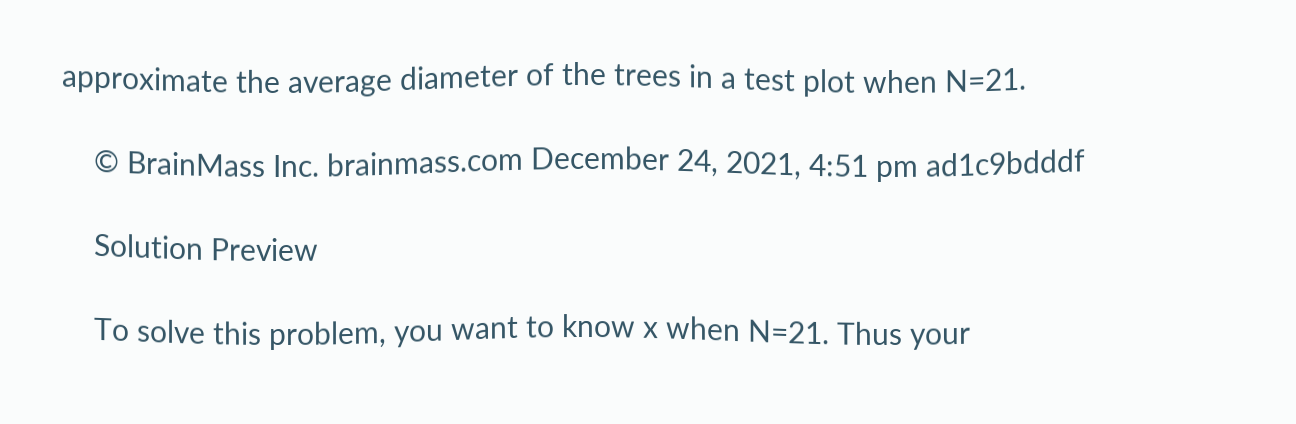approximate the average diameter of the trees in a test plot when N=21.

    © BrainMass Inc. brainmass.com December 24, 2021, 4:51 pm ad1c9bdddf

    Solution Preview

    To solve this problem, you want to know x when N=21. Thus your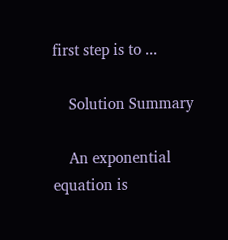first step is to ...

    Solution Summary

    An exponential equation is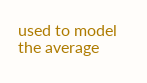used to model the average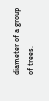diameter of a group of trees.